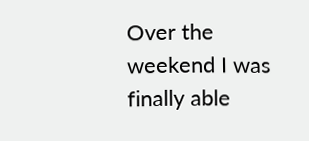Over the weekend I was finally able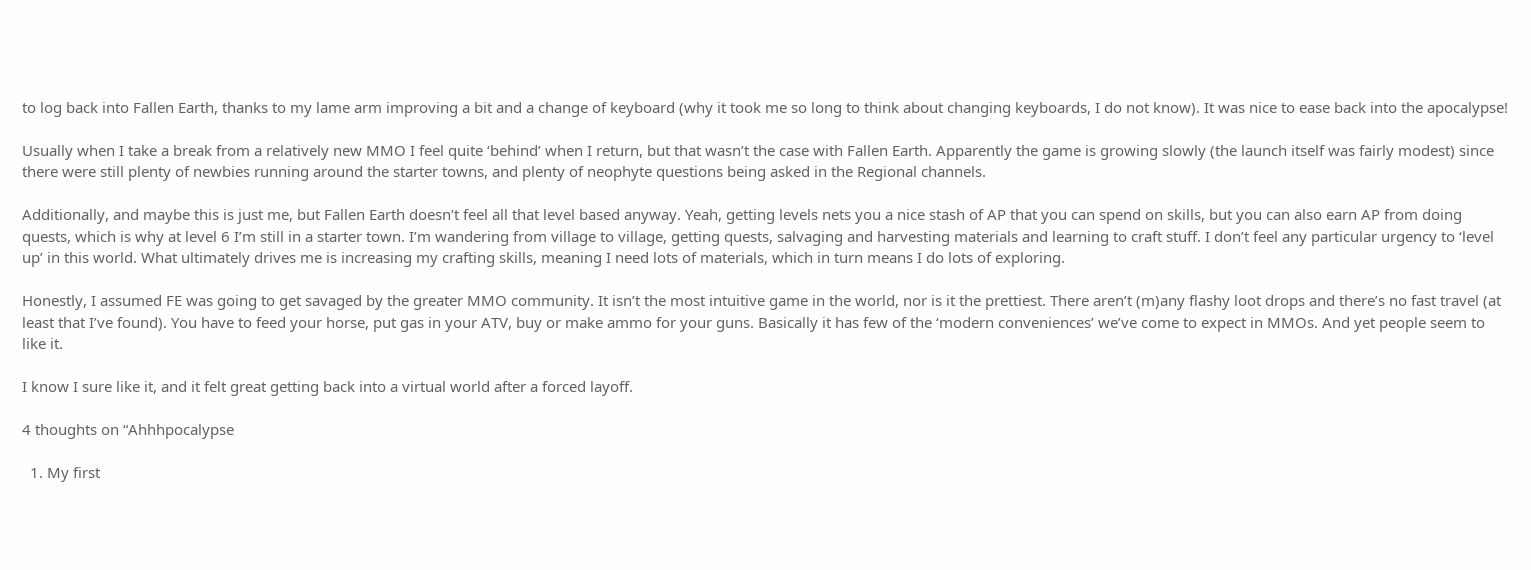to log back into Fallen Earth, thanks to my lame arm improving a bit and a change of keyboard (why it took me so long to think about changing keyboards, I do not know). It was nice to ease back into the apocalypse!

Usually when I take a break from a relatively new MMO I feel quite ‘behind’ when I return, but that wasn’t the case with Fallen Earth. Apparently the game is growing slowly (the launch itself was fairly modest) since there were still plenty of newbies running around the starter towns, and plenty of neophyte questions being asked in the Regional channels.

Additionally, and maybe this is just me, but Fallen Earth doesn’t feel all that level based anyway. Yeah, getting levels nets you a nice stash of AP that you can spend on skills, but you can also earn AP from doing quests, which is why at level 6 I’m still in a starter town. I’m wandering from village to village, getting quests, salvaging and harvesting materials and learning to craft stuff. I don’t feel any particular urgency to ‘level up’ in this world. What ultimately drives me is increasing my crafting skills, meaning I need lots of materials, which in turn means I do lots of exploring.

Honestly, I assumed FE was going to get savaged by the greater MMO community. It isn’t the most intuitive game in the world, nor is it the prettiest. There aren’t (m)any flashy loot drops and there’s no fast travel (at least that I’ve found). You have to feed your horse, put gas in your ATV, buy or make ammo for your guns. Basically it has few of the ‘modern conveniences’ we’ve come to expect in MMOs. And yet people seem to like it.

I know I sure like it, and it felt great getting back into a virtual world after a forced layoff.

4 thoughts on “Ahhhpocalypse

  1. My first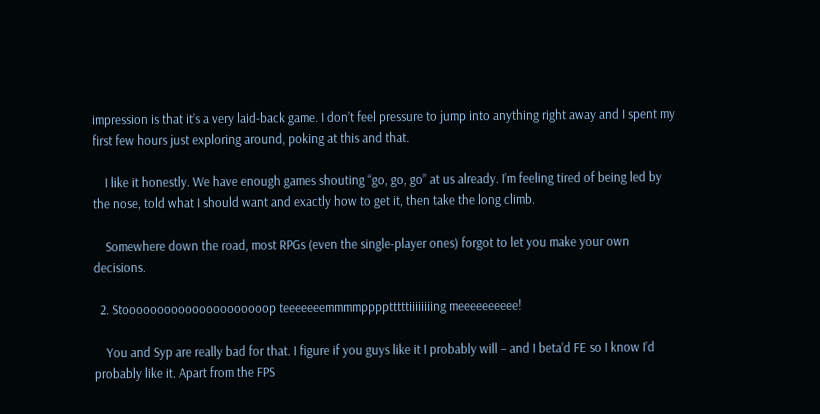impression is that it’s a very laid-back game. I don’t feel pressure to jump into anything right away and I spent my first few hours just exploring around, poking at this and that.

    I like it honestly. We have enough games shouting “go, go, go” at us already. I’m feeling tired of being led by the nose, told what I should want and exactly how to get it, then take the long climb.

    Somewhere down the road, most RPGs (even the single-player ones) forgot to let you make your own decisions.

  2. Stooooooooooooooooooooop teeeeeeemmmmpppptttttiiiiiiiing meeeeeeeeee!

    You and Syp are really bad for that. I figure if you guys like it I probably will – and I beta’d FE so I know I’d probably like it. Apart from the FPS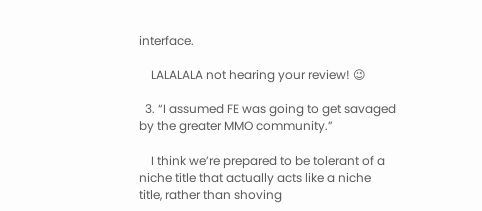interface.

    LALALALA not hearing your review! 😉

  3. “I assumed FE was going to get savaged by the greater MMO community.”

    I think we’re prepared to be tolerant of a niche title that actually acts like a niche title, rather than shoving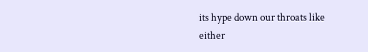its hype down our throats like either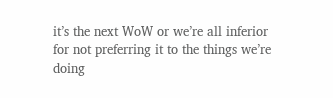it’s the next WoW or we’re all inferior for not preferring it to the things we’re doing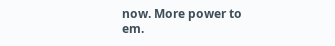now. More power to em.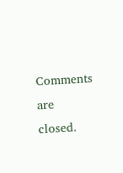Comments are closed.